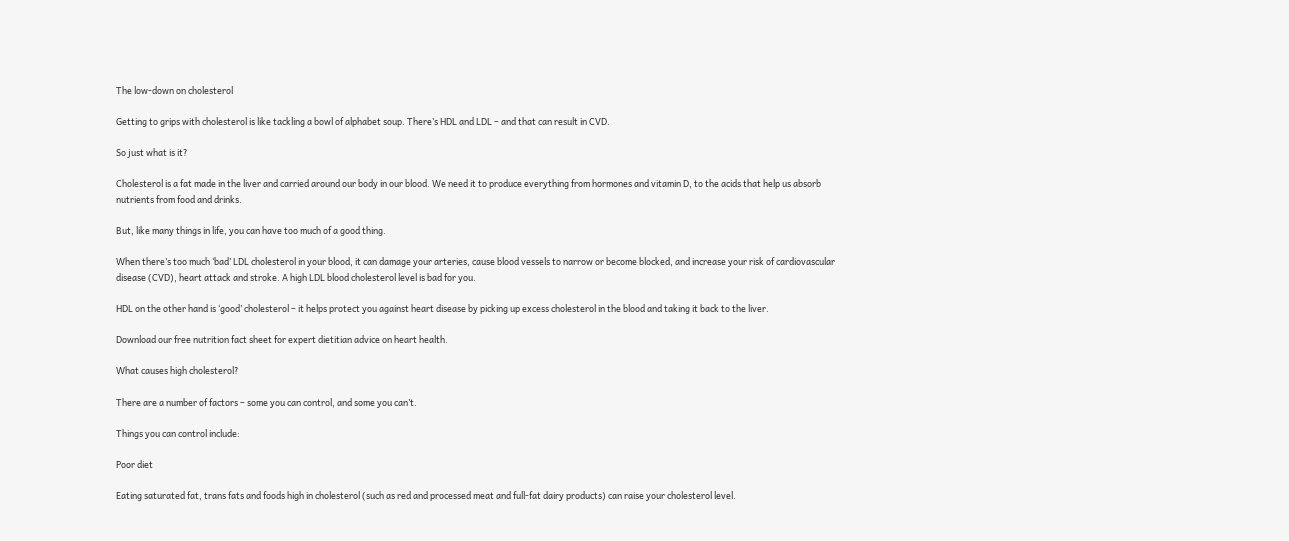The low-down on cholesterol

Getting to grips with cholesterol is like tackling a bowl of alphabet soup. There’s HDL and LDL – and that can result in CVD.

So just what is it?

Cholesterol is a fat made in the liver and carried around our body in our blood. We need it to produce everything from hormones and vitamin D, to the acids that help us absorb nutrients from food and drinks.

But, like many things in life, you can have too much of a good thing.

When there’s too much ‘bad’ LDL cholesterol in your blood, it can damage your arteries, cause blood vessels to narrow or become blocked, and increase your risk of cardiovascular disease (CVD), heart attack and stroke. A high LDL blood cholesterol level is bad for you.

HDL on the other hand is ‘good’ cholesterol – it helps protect you against heart disease by picking up excess cholesterol in the blood and taking it back to the liver.

Download our free nutrition fact sheet for expert dietitian advice on heart health.

What causes high cholesterol?

There are a number of factors – some you can control, and some you can’t.

Things you can control include:

Poor diet

Eating saturated fat, trans fats and foods high in cholesterol (such as red and processed meat and full-fat dairy products) can raise your cholesterol level.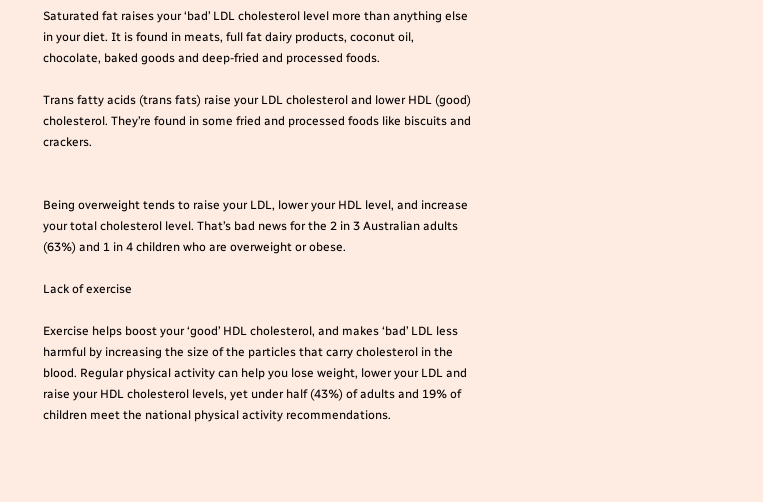Saturated fat raises your ‘bad’ LDL cholesterol level more than anything else in your diet. It is found in meats, full fat dairy products, coconut oil, chocolate, baked goods and deep-fried and processed foods.

Trans fatty acids (trans fats) raise your LDL cholesterol and lower HDL (good) cholesterol. They’re found in some fried and processed foods like biscuits and crackers.


Being overweight tends to raise your LDL, lower your HDL level, and increase your total cholesterol level. That’s bad news for the 2 in 3 Australian adults (63%) and 1 in 4 children who are overweight or obese.

Lack of exercise

Exercise helps boost your ‘good’ HDL cholesterol, and makes ‘bad’ LDL less harmful by increasing the size of the particles that carry cholesterol in the blood. Regular physical activity can help you lose weight, lower your LDL and raise your HDL cholesterol levels, yet under half (43%) of adults and 19% of children meet the national physical activity recommendations.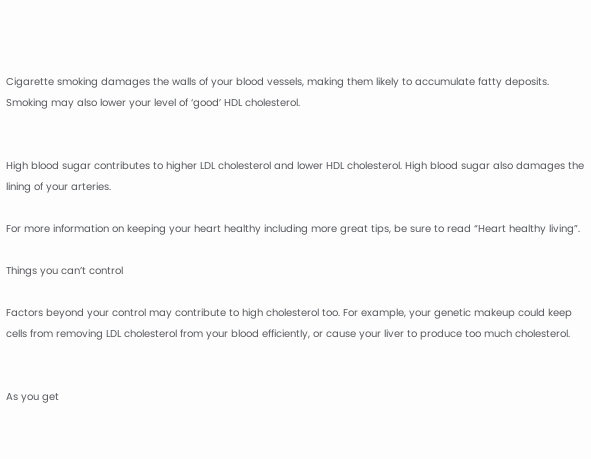Cigarette smoking damages the walls of your blood vessels, making them likely to accumulate fatty deposits. Smoking may also lower your level of ‘good’ HDL cholesterol.


High blood sugar contributes to higher LDL cholesterol and lower HDL cholesterol. High blood sugar also damages the lining of your arteries.

For more information on keeping your heart healthy including more great tips, be sure to read “Heart healthy living”.

Things you can’t control

Factors beyond your control may contribute to high cholesterol too. For example, your genetic makeup could keep cells from removing LDL cholesterol from your blood efficiently, or cause your liver to produce too much cholesterol.


As you get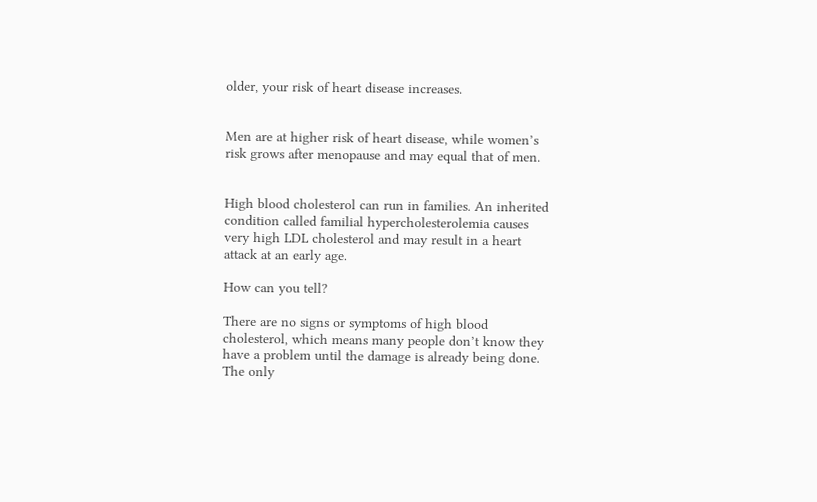older, your risk of heart disease increases.


Men are at higher risk of heart disease, while women’s risk grows after menopause and may equal that of men.


High blood cholesterol can run in families. An inherited condition called familial hypercholesterolemia causes very high LDL cholesterol and may result in a heart attack at an early age.

How can you tell?

There are no signs or symptoms of high blood cholesterol, which means many people don’t know they have a problem until the damage is already being done.
The only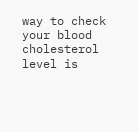way to check your blood cholesterol level is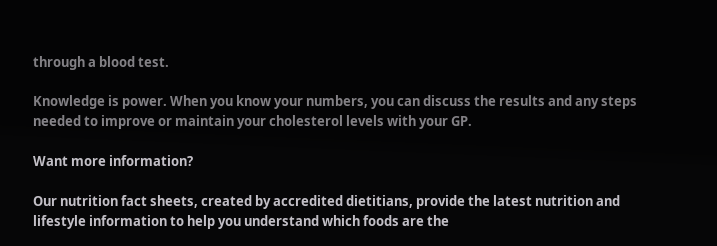through a blood test.

Knowledge is power. When you know your numbers, you can discuss the results and any steps needed to improve or maintain your cholesterol levels with your GP.

Want more information?

Our nutrition fact sheets, created by accredited dietitians, provide the latest nutrition and lifestyle information to help you understand which foods are the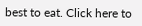best to eat. Click here to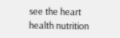see the heart health nutrition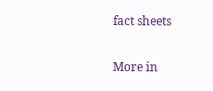fact sheets


More in